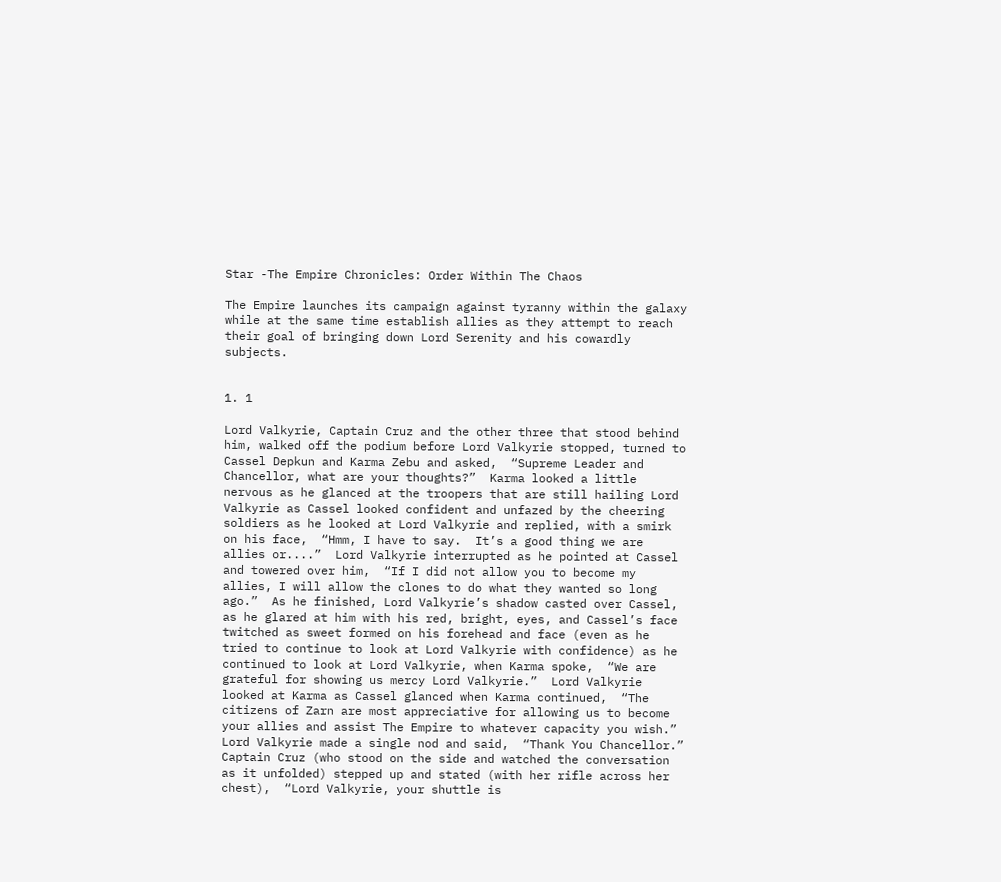Star -The Empire Chronicles: Order Within The Chaos

The Empire launches its campaign against tyranny within the galaxy while at the same time establish allies as they attempt to reach their goal of bringing down Lord Serenity and his cowardly subjects.


1. 1

Lord Valkyrie, Captain Cruz and the other three that stood behind him, walked off the podium before Lord Valkyrie stopped, turned to Cassel Depkun and Karma Zebu and asked,  “Supreme Leader and Chancellor, what are your thoughts?”  Karma looked a little nervous as he glanced at the troopers that are still hailing Lord Valkyrie as Cassel looked confident and unfazed by the cheering soldiers as he looked at Lord Valkyrie and replied, with a smirk on his face,  “Hmm, I have to say.  It’s a good thing we are allies or....”  Lord Valkyrie interrupted as he pointed at Cassel and towered over him,  “If I did not allow you to become my allies, I will allow the clones to do what they wanted so long ago.”  As he finished, Lord Valkyrie’s shadow casted over Cassel, as he glared at him with his red, bright, eyes, and Cassel’s face twitched as sweet formed on his forehead and face (even as he tried to continue to look at Lord Valkyrie with confidence) as he continued to look at Lord Valkyrie, when Karma spoke,  “We are grateful for showing us mercy Lord Valkyrie.”  Lord Valkyrie looked at Karma as Cassel glanced when Karma continued,  “The citizens of Zarn are most appreciative for allowing us to become your allies and assist The Empire to whatever capacity you wish.”  Lord Valkyrie made a single nod and said,  “Thank You Chancellor.”  Captain Cruz (who stood on the side and watched the conversation as it unfolded) stepped up and stated (with her rifle across her chest),  “Lord Valkyrie, your shuttle is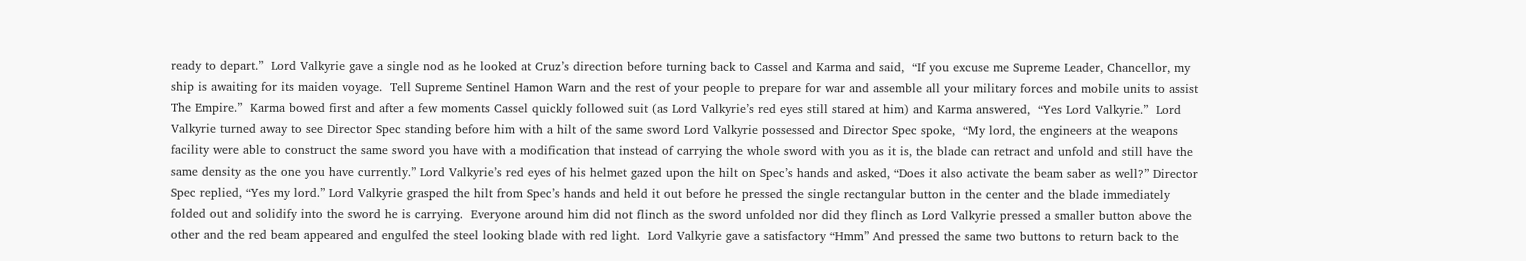ready to depart.”  Lord Valkyrie gave a single nod as he looked at Cruz’s direction before turning back to Cassel and Karma and said,  “If you excuse me Supreme Leader, Chancellor, my ship is awaiting for its maiden voyage.  Tell Supreme Sentinel Hamon Warn and the rest of your people to prepare for war and assemble all your military forces and mobile units to assist The Empire.”  Karma bowed first and after a few moments Cassel quickly followed suit (as Lord Valkyrie’s red eyes still stared at him) and Karma answered,  “Yes Lord Valkyrie.”  Lord Valkyrie turned away to see Director Spec standing before him with a hilt of the same sword Lord Valkyrie possessed and Director Spec spoke,  “My lord, the engineers at the weapons facility were able to construct the same sword you have with a modification that instead of carrying the whole sword with you as it is, the blade can retract and unfold and still have the same density as the one you have currently.” Lord Valkyrie’s red eyes of his helmet gazed upon the hilt on Spec’s hands and asked, “Does it also activate the beam saber as well?” Director Spec replied, “Yes my lord.” Lord Valkyrie grasped the hilt from Spec’s hands and held it out before he pressed the single rectangular button in the center and the blade immediately folded out and solidify into the sword he is carrying.  Everyone around him did not flinch as the sword unfolded nor did they flinch as Lord Valkyrie pressed a smaller button above the other and the red beam appeared and engulfed the steel looking blade with red light.  Lord Valkyrie gave a satisfactory “Hmm” And pressed the same two buttons to return back to the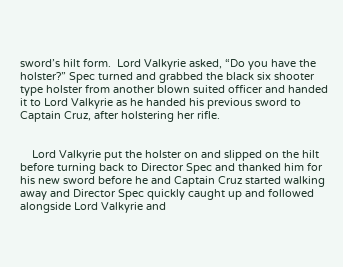sword’s hilt form.  Lord Valkyrie asked, “Do you have the holster?” Spec turned and grabbed the black six shooter type holster from another blown suited officer and handed it to Lord Valkyrie as he handed his previous sword to Captain Cruz, after holstering her rifle.


    Lord Valkyrie put the holster on and slipped on the hilt before turning back to Director Spec and thanked him for his new sword before he and Captain Cruz started walking away and Director Spec quickly caught up and followed alongside Lord Valkyrie and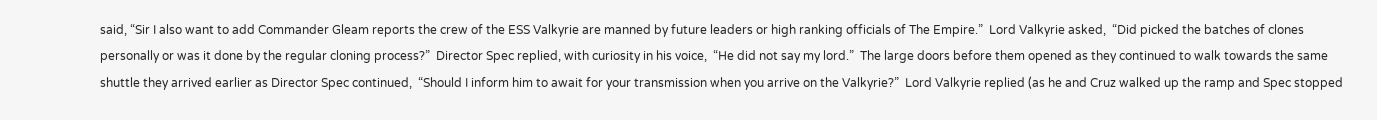said, “Sir I also want to add Commander Gleam reports the crew of the ESS Valkyrie are manned by future leaders or high ranking officials of The Empire.”  Lord Valkyrie asked,  “Did picked the batches of clones personally or was it done by the regular cloning process?”  Director Spec replied, with curiosity in his voice,  “He did not say my lord.”  The large doors before them opened as they continued to walk towards the same shuttle they arrived earlier as Director Spec continued,  “Should I inform him to await for your transmission when you arrive on the Valkyrie?”  Lord Valkyrie replied (as he and Cruz walked up the ramp and Spec stopped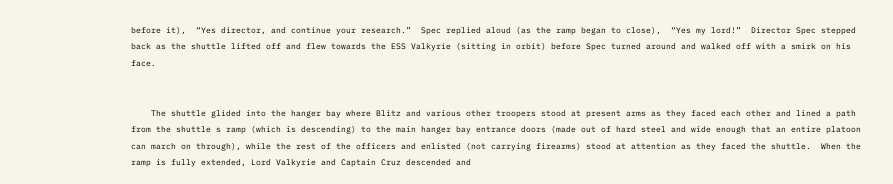before it),  “Yes director, and continue your research.”  Spec replied aloud (as the ramp began to close),  “Yes my lord!”  Director Spec stepped back as the shuttle lifted off and flew towards the ESS Valkyrie (sitting in orbit) before Spec turned around and walked off with a smirk on his face.


    The shuttle glided into the hanger bay where Blitz and various other troopers stood at present arms as they faced each other and lined a path from the shuttle s ramp (which is descending) to the main hanger bay entrance doors (made out of hard steel and wide enough that an entire platoon can march on through), while the rest of the officers and enlisted (not carrying firearms) stood at attention as they faced the shuttle.  When the ramp is fully extended, Lord Valkyrie and Captain Cruz descended and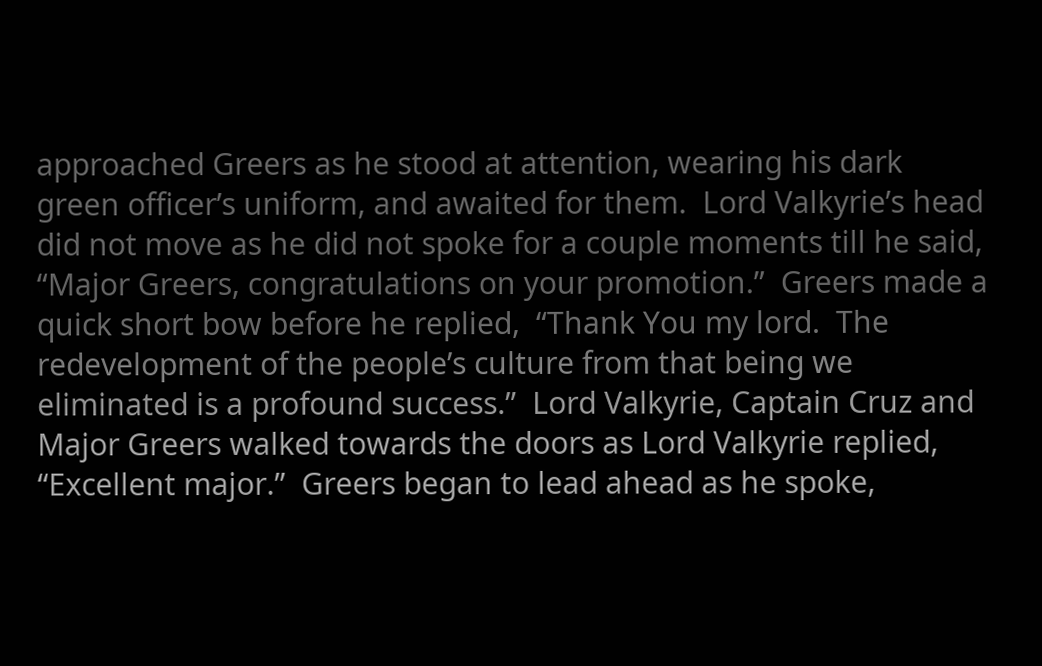approached Greers as he stood at attention, wearing his dark green officer’s uniform, and awaited for them.  Lord Valkyrie’s head did not move as he did not spoke for a couple moments till he said,  “Major Greers, congratulations on your promotion.”  Greers made a quick short bow before he replied,  “Thank You my lord.  The redevelopment of the people’s culture from that being we eliminated is a profound success.”  Lord Valkyrie, Captain Cruz and Major Greers walked towards the doors as Lord Valkyrie replied,  “Excellent major.”  Greers began to lead ahead as he spoke,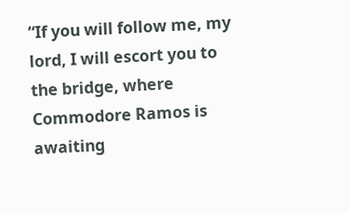“If you will follow me, my lord, I will escort you to the bridge, where Commodore Ramos is awaiting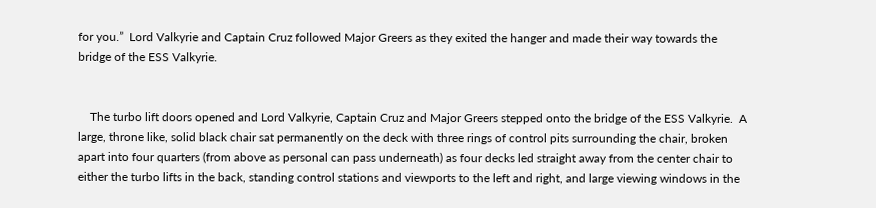for you.”  Lord Valkyrie and Captain Cruz followed Major Greers as they exited the hanger and made their way towards the bridge of the ESS Valkyrie.


    The turbo lift doors opened and Lord Valkyrie, Captain Cruz and Major Greers stepped onto the bridge of the ESS Valkyrie.  A large, throne like, solid black chair sat permanently on the deck with three rings of control pits surrounding the chair, broken apart into four quarters (from above as personal can pass underneath) as four decks led straight away from the center chair to either the turbo lifts in the back, standing control stations and viewports to the left and right, and large viewing windows in the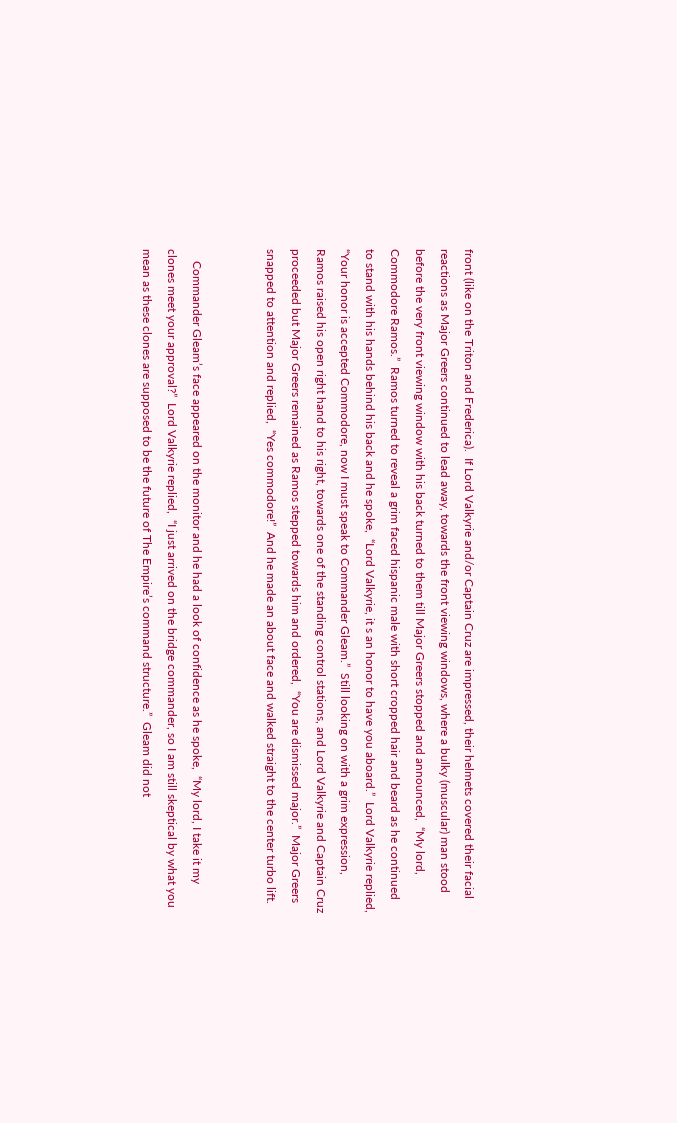front (like on the Triton and Frederica).  If Lord Valkyrie and/or Captain Cruz are impressed, their helmets covered their facial reactions as Major Greers continued to lead away, towards the front viewing windows, where a bulky (muscular) man stood before the very front viewing window with his back turned to them till Major Greers stopped and announced,  “My lord, Commodore Ramos.”  Ramos turned to reveal a grim faced hispanic male with short cropped hair and beard as he continued to stand with his hands behind his back and he spoke,  “Lord Valkyrie, it s an honor to have you aboard.”  Lord Valkyrie replied,  “Your honor is accepted Commodore, now I must speak to Commander Gleam.”  Still looking on with a grim expression, Ramos raised his open right hand to his right, towards one of the standing control stations, and Lord Valkyrie and Captain Cruz proceeded but Major Greers remained as Ramos stepped towards him and ordered,  “You are dismissed major.”  Major Greers snapped to attention and replied,  “Yes commodore!”  And he made an about face and walked straight to the center turbo lift.


    Commander Gleam’s face appeared on the monitor and he had a look of confidence as he spoke,  “My lord, I take it my clones meet your approval?”  Lord Valkyrie replied,  “I just arrived on the bridge commander, so I am still skeptical by what you mean as these clones are supposed to be the future of The Empire’s command structure.”  Gleam did not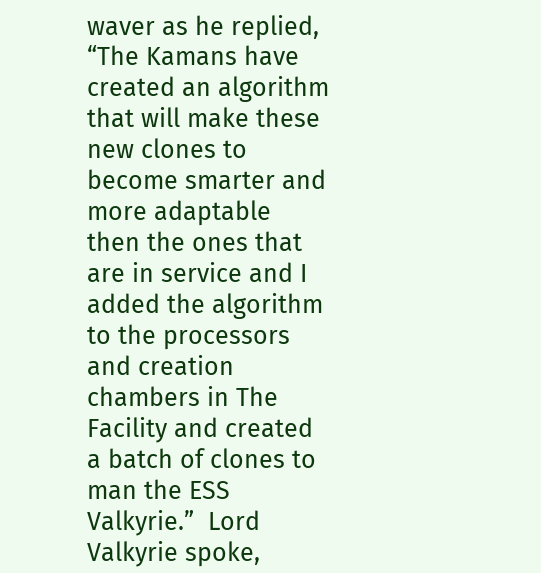waver as he replied,  “The Kamans have created an algorithm that will make these new clones to become smarter and more adaptable then the ones that are in service and I added the algorithm to the processors and creation chambers in The Facility and created a batch of clones to man the ESS Valkyrie.”  Lord Valkyrie spoke,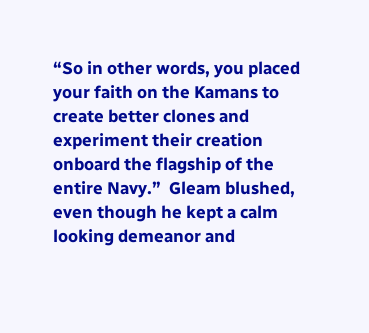“So in other words, you placed your faith on the Kamans to create better clones and experiment their creation onboard the flagship of the entire Navy.”  Gleam blushed, even though he kept a calm looking demeanor and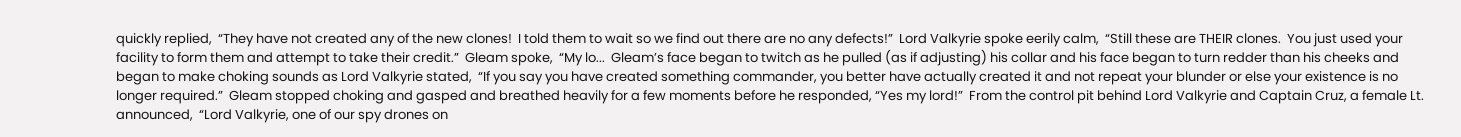quickly replied,  “They have not created any of the new clones!  I told them to wait so we find out there are no any defects!”  Lord Valkyrie spoke eerily calm,  “Still these are THEIR clones.  You just used your facility to form them and attempt to take their credit.”  Gleam spoke,  “My lo...  Gleam’s face began to twitch as he pulled (as if adjusting) his collar and his face began to turn redder than his cheeks and began to make choking sounds as Lord Valkyrie stated,  “If you say you have created something commander, you better have actually created it and not repeat your blunder or else your existence is no longer required.”  Gleam stopped choking and gasped and breathed heavily for a few moments before he responded, “Yes my lord!”  From the control pit behind Lord Valkyrie and Captain Cruz, a female Lt. announced,  “Lord Valkyrie, one of our spy drones on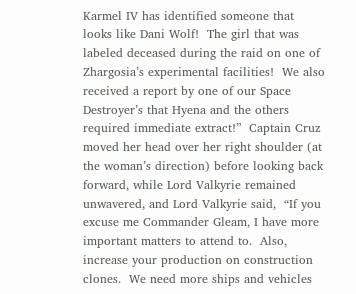Karmel IV has identified someone that looks like Dani Wolf!  The girl that was labeled deceased during the raid on one of Zhargosia’s experimental facilities!  We also received a report by one of our Space Destroyer’s that Hyena and the others required immediate extract!”  Captain Cruz moved her head over her right shoulder (at the woman’s direction) before looking back forward, while Lord Valkyrie remained unwavered, and Lord Valkyrie said,  “If you excuse me Commander Gleam, I have more important matters to attend to.  Also, increase your production on construction clones.  We need more ships and vehicles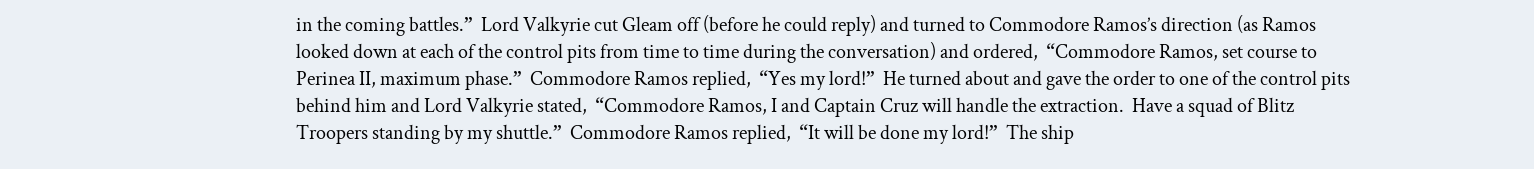in the coming battles.”  Lord Valkyrie cut Gleam off (before he could reply) and turned to Commodore Ramos’s direction (as Ramos looked down at each of the control pits from time to time during the conversation) and ordered,  “Commodore Ramos, set course to Perinea II, maximum phase.”  Commodore Ramos replied,  “Yes my lord!”  He turned about and gave the order to one of the control pits behind him and Lord Valkyrie stated,  “Commodore Ramos, I and Captain Cruz will handle the extraction.  Have a squad of Blitz Troopers standing by my shuttle.”  Commodore Ramos replied,  “It will be done my lord!”  The ship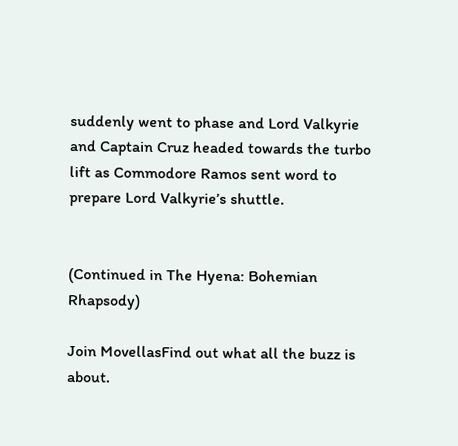suddenly went to phase and Lord Valkyrie and Captain Cruz headed towards the turbo lift as Commodore Ramos sent word to prepare Lord Valkyrie’s shuttle.


(Continued in The Hyena: Bohemian Rhapsody)

Join MovellasFind out what all the buzz is about.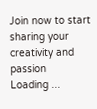Join now to start sharing your creativity and passion
Loading ...